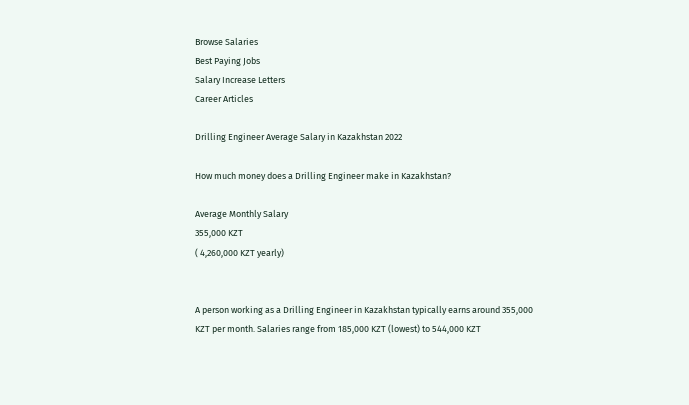Browse Salaries
Best Paying Jobs
Salary Increase Letters
Career Articles

Drilling Engineer Average Salary in Kazakhstan 2022

How much money does a Drilling Engineer make in Kazakhstan?

Average Monthly Salary
355,000 KZT
( 4,260,000 KZT yearly)


A person working as a Drilling Engineer in Kazakhstan typically earns around 355,000 KZT per month. Salaries range from 185,000 KZT (lowest) to 544,000 KZT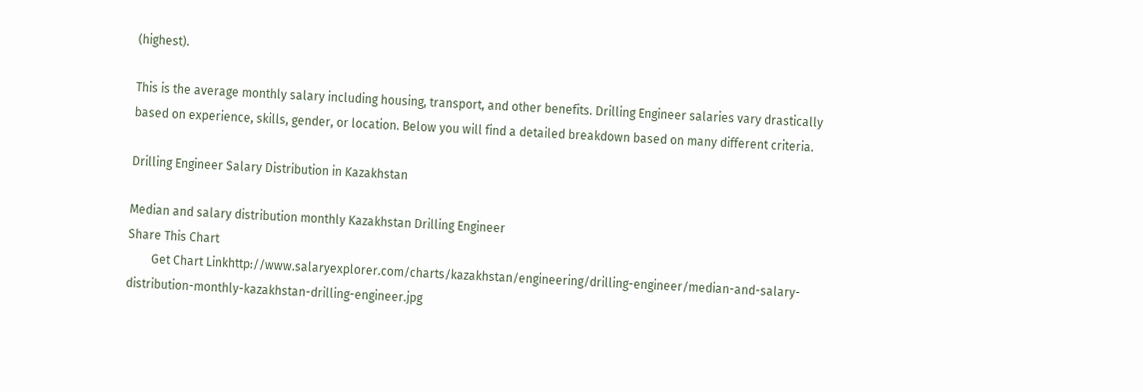(highest).

This is the average monthly salary including housing, transport, and other benefits. Drilling Engineer salaries vary drastically based on experience, skills, gender, or location. Below you will find a detailed breakdown based on many different criteria.

Drilling Engineer Salary Distribution in Kazakhstan

Median and salary distribution monthly Kazakhstan Drilling Engineer
Share This Chart
        Get Chart Linkhttp://www.salaryexplorer.com/charts/kazakhstan/engineering/drilling-engineer/median-and-salary-distribution-monthly-kazakhstan-drilling-engineer.jpg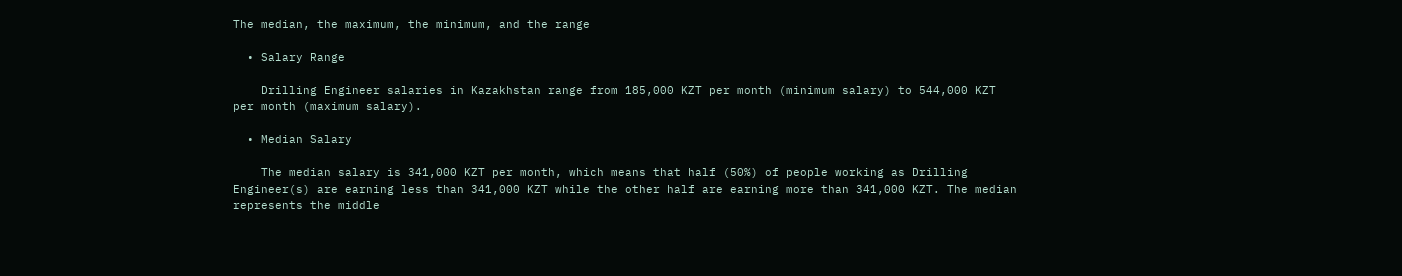The median, the maximum, the minimum, and the range

  • Salary Range

    Drilling Engineer salaries in Kazakhstan range from 185,000 KZT per month (minimum salary) to 544,000 KZT per month (maximum salary).

  • Median Salary

    The median salary is 341,000 KZT per month, which means that half (50%) of people working as Drilling Engineer(s) are earning less than 341,000 KZT while the other half are earning more than 341,000 KZT. The median represents the middle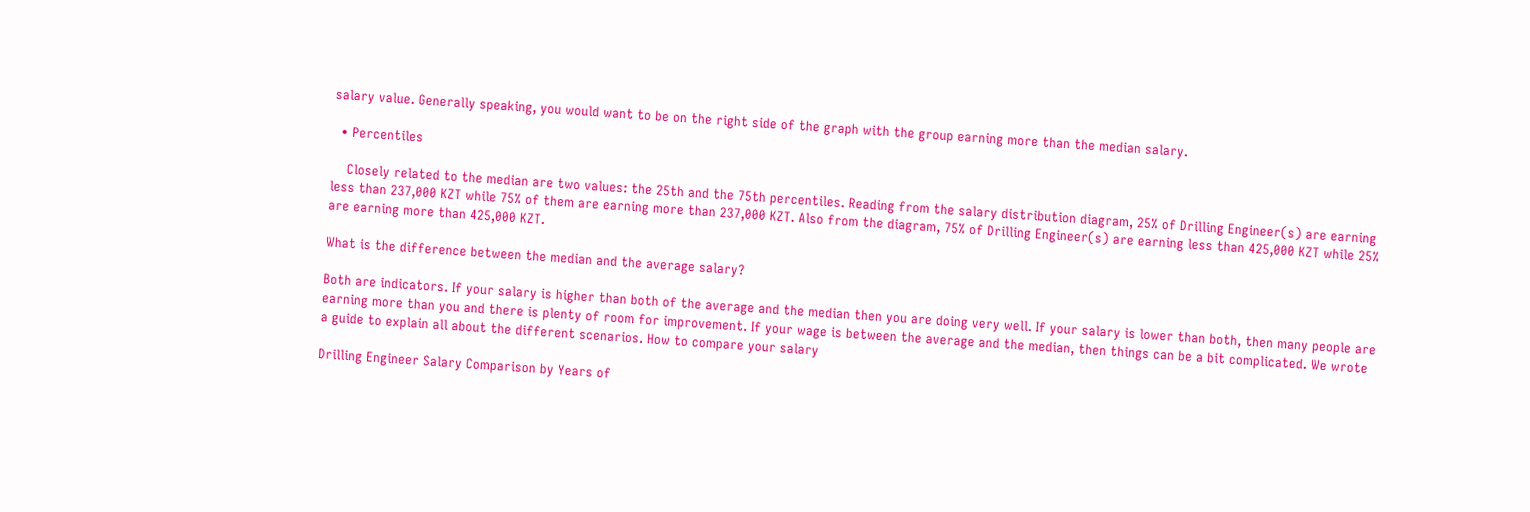salary value. Generally speaking, you would want to be on the right side of the graph with the group earning more than the median salary.

  • Percentiles

    Closely related to the median are two values: the 25th and the 75th percentiles. Reading from the salary distribution diagram, 25% of Drilling Engineer(s) are earning less than 237,000 KZT while 75% of them are earning more than 237,000 KZT. Also from the diagram, 75% of Drilling Engineer(s) are earning less than 425,000 KZT while 25% are earning more than 425,000 KZT.

What is the difference between the median and the average salary?

Both are indicators. If your salary is higher than both of the average and the median then you are doing very well. If your salary is lower than both, then many people are earning more than you and there is plenty of room for improvement. If your wage is between the average and the median, then things can be a bit complicated. We wrote a guide to explain all about the different scenarios. How to compare your salary

Drilling Engineer Salary Comparison by Years of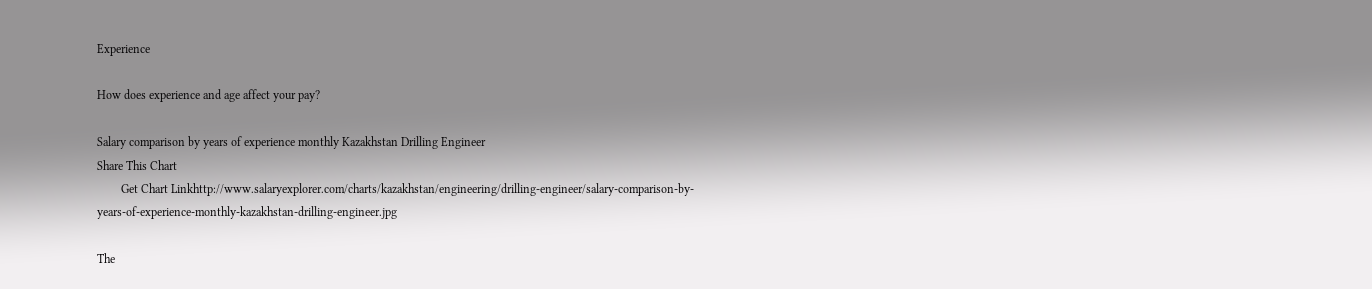Experience

How does experience and age affect your pay?

Salary comparison by years of experience monthly Kazakhstan Drilling Engineer
Share This Chart
        Get Chart Linkhttp://www.salaryexplorer.com/charts/kazakhstan/engineering/drilling-engineer/salary-comparison-by-years-of-experience-monthly-kazakhstan-drilling-engineer.jpg

The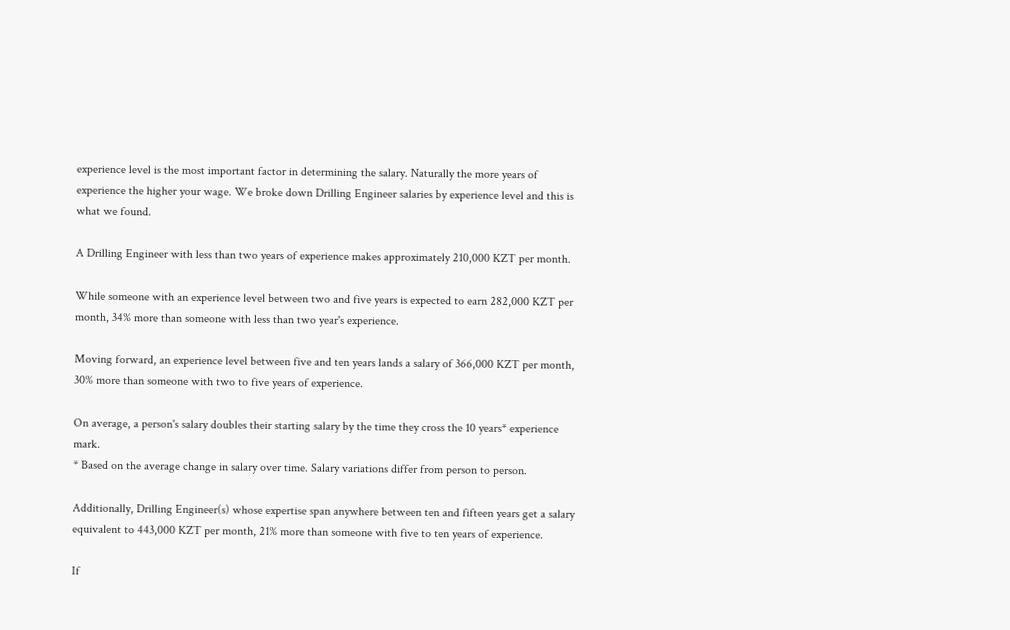experience level is the most important factor in determining the salary. Naturally the more years of experience the higher your wage. We broke down Drilling Engineer salaries by experience level and this is what we found.

A Drilling Engineer with less than two years of experience makes approximately 210,000 KZT per month.

While someone with an experience level between two and five years is expected to earn 282,000 KZT per month, 34% more than someone with less than two year's experience.

Moving forward, an experience level between five and ten years lands a salary of 366,000 KZT per month, 30% more than someone with two to five years of experience.

On average, a person's salary doubles their starting salary by the time they cross the 10 years* experience mark.
* Based on the average change in salary over time. Salary variations differ from person to person.

Additionally, Drilling Engineer(s) whose expertise span anywhere between ten and fifteen years get a salary equivalent to 443,000 KZT per month, 21% more than someone with five to ten years of experience.

If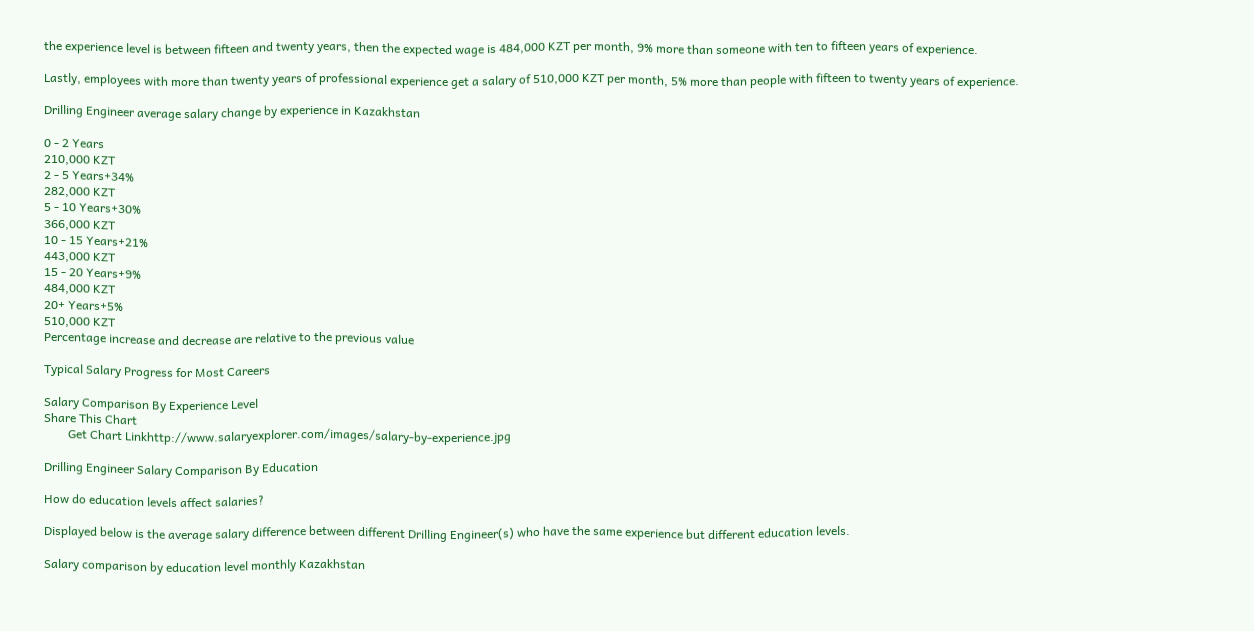the experience level is between fifteen and twenty years, then the expected wage is 484,000 KZT per month, 9% more than someone with ten to fifteen years of experience.

Lastly, employees with more than twenty years of professional experience get a salary of 510,000 KZT per month, 5% more than people with fifteen to twenty years of experience.

Drilling Engineer average salary change by experience in Kazakhstan

0 - 2 Years
210,000 KZT
2 - 5 Years+34%
282,000 KZT
5 - 10 Years+30%
366,000 KZT
10 - 15 Years+21%
443,000 KZT
15 - 20 Years+9%
484,000 KZT
20+ Years+5%
510,000 KZT
Percentage increase and decrease are relative to the previous value

Typical Salary Progress for Most Careers

Salary Comparison By Experience Level
Share This Chart
        Get Chart Linkhttp://www.salaryexplorer.com/images/salary-by-experience.jpg

Drilling Engineer Salary Comparison By Education

How do education levels affect salaries?

Displayed below is the average salary difference between different Drilling Engineer(s) who have the same experience but different education levels.

Salary comparison by education level monthly Kazakhstan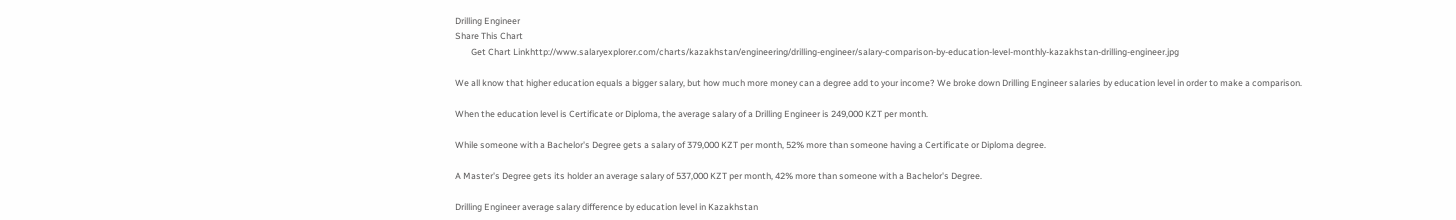Drilling Engineer
Share This Chart
        Get Chart Linkhttp://www.salaryexplorer.com/charts/kazakhstan/engineering/drilling-engineer/salary-comparison-by-education-level-monthly-kazakhstan-drilling-engineer.jpg

We all know that higher education equals a bigger salary, but how much more money can a degree add to your income? We broke down Drilling Engineer salaries by education level in order to make a comparison.

When the education level is Certificate or Diploma, the average salary of a Drilling Engineer is 249,000 KZT per month.

While someone with a Bachelor's Degree gets a salary of 379,000 KZT per month, 52% more than someone having a Certificate or Diploma degree.

A Master's Degree gets its holder an average salary of 537,000 KZT per month, 42% more than someone with a Bachelor's Degree.

Drilling Engineer average salary difference by education level in Kazakhstan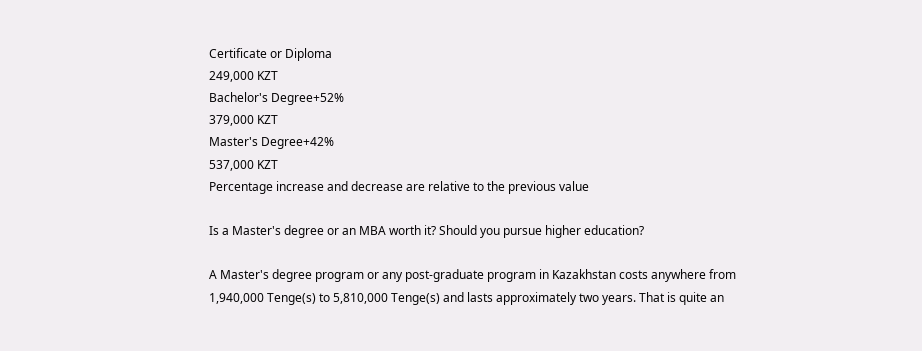Certificate or Diploma
249,000 KZT
Bachelor's Degree+52%
379,000 KZT
Master's Degree+42%
537,000 KZT
Percentage increase and decrease are relative to the previous value

Is a Master's degree or an MBA worth it? Should you pursue higher education?

A Master's degree program or any post-graduate program in Kazakhstan costs anywhere from 1,940,000 Tenge(s) to 5,810,000 Tenge(s) and lasts approximately two years. That is quite an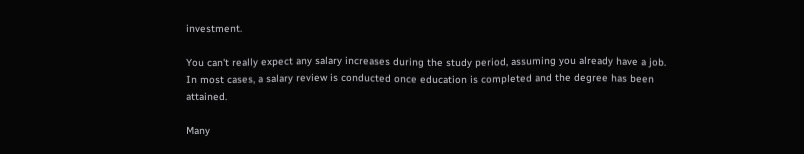investment.

You can't really expect any salary increases during the study period, assuming you already have a job. In most cases, a salary review is conducted once education is completed and the degree has been attained.

Many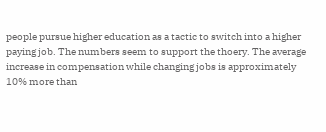people pursue higher education as a tactic to switch into a higher paying job. The numbers seem to support the thoery. The average increase in compensation while changing jobs is approximately 10% more than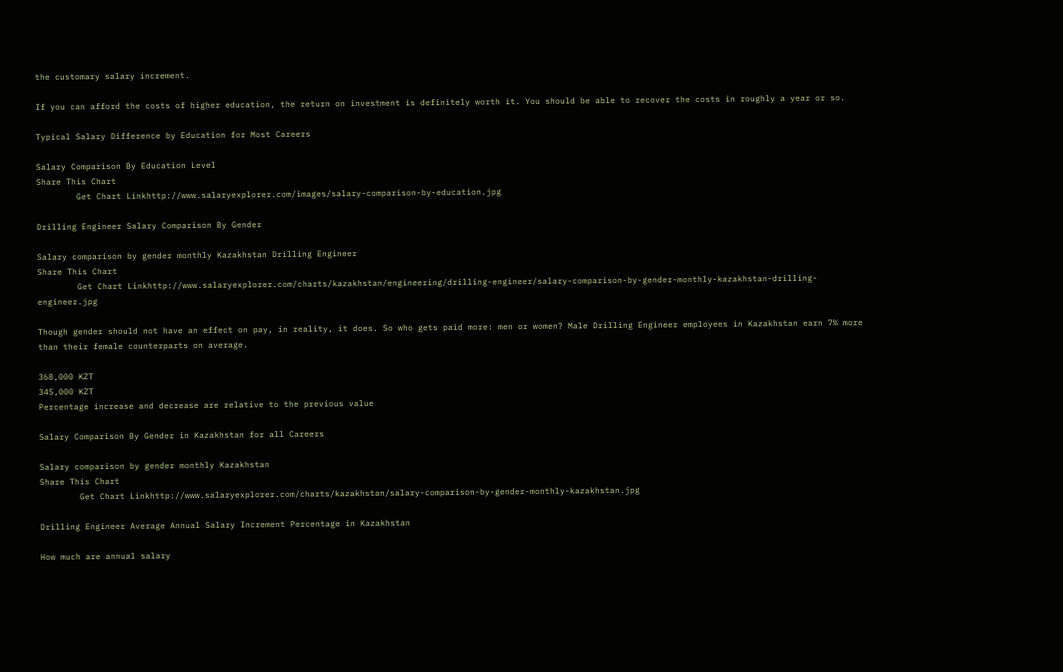the customary salary increment.

If you can afford the costs of higher education, the return on investment is definitely worth it. You should be able to recover the costs in roughly a year or so.

Typical Salary Difference by Education for Most Careers

Salary Comparison By Education Level
Share This Chart
        Get Chart Linkhttp://www.salaryexplorer.com/images/salary-comparison-by-education.jpg

Drilling Engineer Salary Comparison By Gender

Salary comparison by gender monthly Kazakhstan Drilling Engineer
Share This Chart
        Get Chart Linkhttp://www.salaryexplorer.com/charts/kazakhstan/engineering/drilling-engineer/salary-comparison-by-gender-monthly-kazakhstan-drilling-engineer.jpg

Though gender should not have an effect on pay, in reality, it does. So who gets paid more: men or women? Male Drilling Engineer employees in Kazakhstan earn 7% more than their female counterparts on average.

368,000 KZT
345,000 KZT
Percentage increase and decrease are relative to the previous value

Salary Comparison By Gender in Kazakhstan for all Careers

Salary comparison by gender monthly Kazakhstan
Share This Chart
        Get Chart Linkhttp://www.salaryexplorer.com/charts/kazakhstan/salary-comparison-by-gender-monthly-kazakhstan.jpg

Drilling Engineer Average Annual Salary Increment Percentage in Kazakhstan

How much are annual salary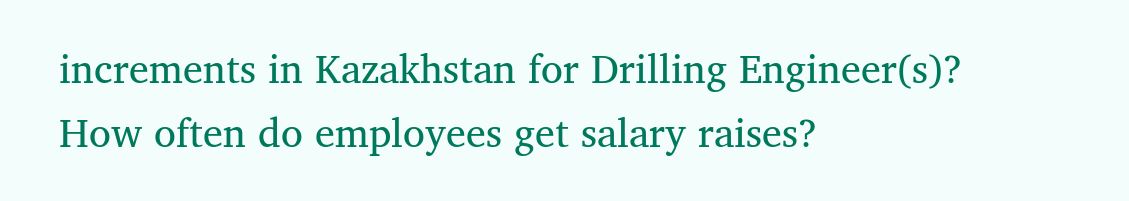increments in Kazakhstan for Drilling Engineer(s)? How often do employees get salary raises?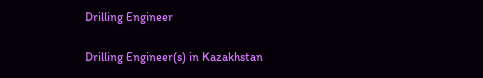Drilling Engineer

Drilling Engineer(s) in Kazakhstan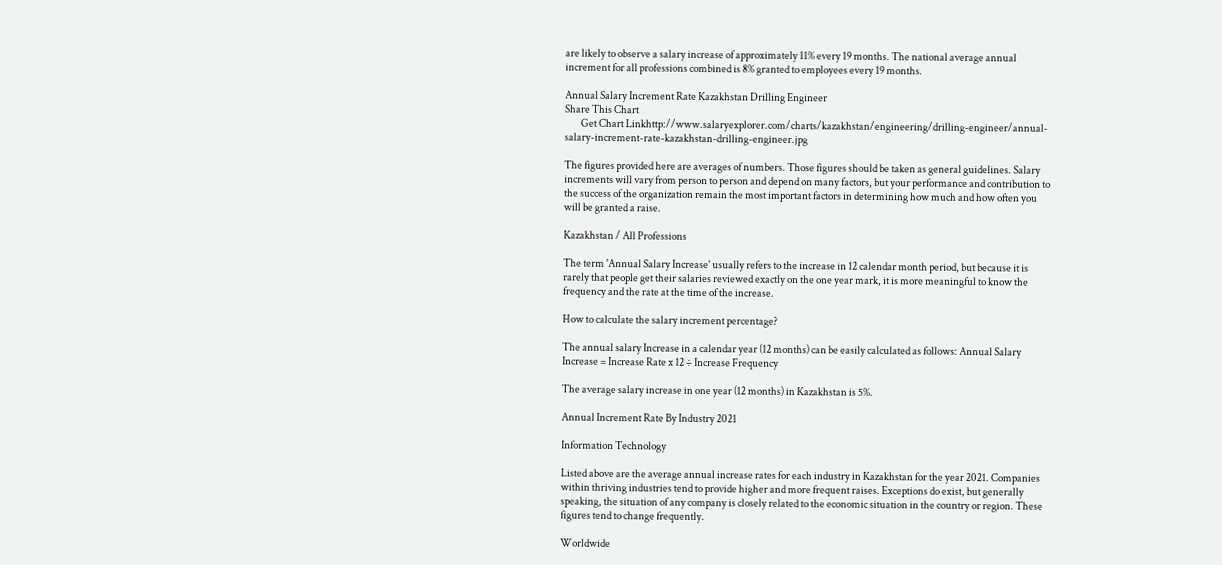are likely to observe a salary increase of approximately 11% every 19 months. The national average annual increment for all professions combined is 8% granted to employees every 19 months.

Annual Salary Increment Rate Kazakhstan Drilling Engineer
Share This Chart
        Get Chart Linkhttp://www.salaryexplorer.com/charts/kazakhstan/engineering/drilling-engineer/annual-salary-increment-rate-kazakhstan-drilling-engineer.jpg

The figures provided here are averages of numbers. Those figures should be taken as general guidelines. Salary increments will vary from person to person and depend on many factors, but your performance and contribution to the success of the organization remain the most important factors in determining how much and how often you will be granted a raise.

Kazakhstan / All Professions

The term 'Annual Salary Increase' usually refers to the increase in 12 calendar month period, but because it is rarely that people get their salaries reviewed exactly on the one year mark, it is more meaningful to know the frequency and the rate at the time of the increase.

How to calculate the salary increment percentage?

The annual salary Increase in a calendar year (12 months) can be easily calculated as follows: Annual Salary Increase = Increase Rate x 12 ÷ Increase Frequency

The average salary increase in one year (12 months) in Kazakhstan is 5%.

Annual Increment Rate By Industry 2021

Information Technology

Listed above are the average annual increase rates for each industry in Kazakhstan for the year 2021. Companies within thriving industries tend to provide higher and more frequent raises. Exceptions do exist, but generally speaking, the situation of any company is closely related to the economic situation in the country or region. These figures tend to change frequently.

Worldwide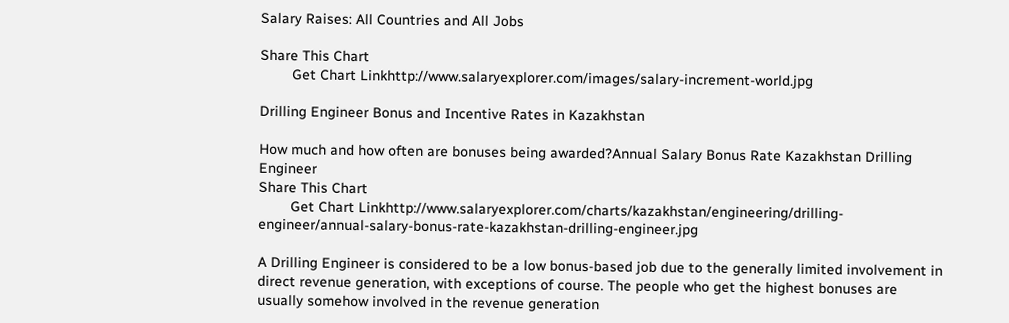Salary Raises: All Countries and All Jobs

Share This Chart
        Get Chart Linkhttp://www.salaryexplorer.com/images/salary-increment-world.jpg

Drilling Engineer Bonus and Incentive Rates in Kazakhstan

How much and how often are bonuses being awarded?Annual Salary Bonus Rate Kazakhstan Drilling Engineer
Share This Chart
        Get Chart Linkhttp://www.salaryexplorer.com/charts/kazakhstan/engineering/drilling-engineer/annual-salary-bonus-rate-kazakhstan-drilling-engineer.jpg

A Drilling Engineer is considered to be a low bonus-based job due to the generally limited involvement in direct revenue generation, with exceptions of course. The people who get the highest bonuses are usually somehow involved in the revenue generation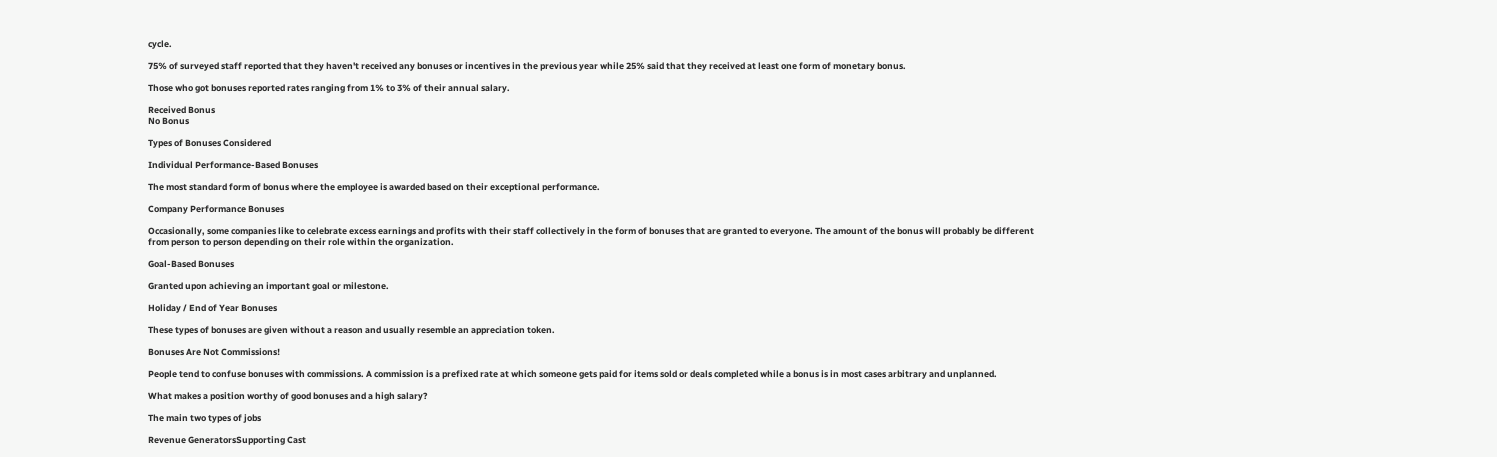cycle.

75% of surveyed staff reported that they haven't received any bonuses or incentives in the previous year while 25% said that they received at least one form of monetary bonus.

Those who got bonuses reported rates ranging from 1% to 3% of their annual salary.

Received Bonus
No Bonus

Types of Bonuses Considered

Individual Performance-Based Bonuses

The most standard form of bonus where the employee is awarded based on their exceptional performance.

Company Performance Bonuses

Occasionally, some companies like to celebrate excess earnings and profits with their staff collectively in the form of bonuses that are granted to everyone. The amount of the bonus will probably be different from person to person depending on their role within the organization.

Goal-Based Bonuses

Granted upon achieving an important goal or milestone.

Holiday / End of Year Bonuses

These types of bonuses are given without a reason and usually resemble an appreciation token.

Bonuses Are Not Commissions!

People tend to confuse bonuses with commissions. A commission is a prefixed rate at which someone gets paid for items sold or deals completed while a bonus is in most cases arbitrary and unplanned.

What makes a position worthy of good bonuses and a high salary?

The main two types of jobs

Revenue GeneratorsSupporting Cast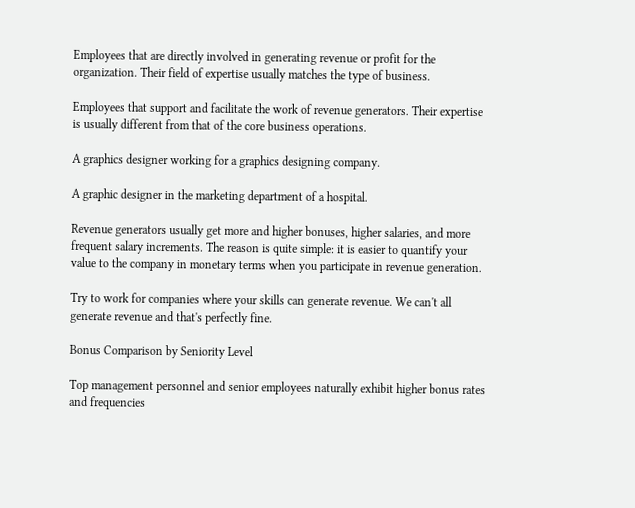Employees that are directly involved in generating revenue or profit for the organization. Their field of expertise usually matches the type of business.

Employees that support and facilitate the work of revenue generators. Their expertise is usually different from that of the core business operations.

A graphics designer working for a graphics designing company.

A graphic designer in the marketing department of a hospital.

Revenue generators usually get more and higher bonuses, higher salaries, and more frequent salary increments. The reason is quite simple: it is easier to quantify your value to the company in monetary terms when you participate in revenue generation.

Try to work for companies where your skills can generate revenue. We can't all generate revenue and that's perfectly fine.

Bonus Comparison by Seniority Level

Top management personnel and senior employees naturally exhibit higher bonus rates and frequencies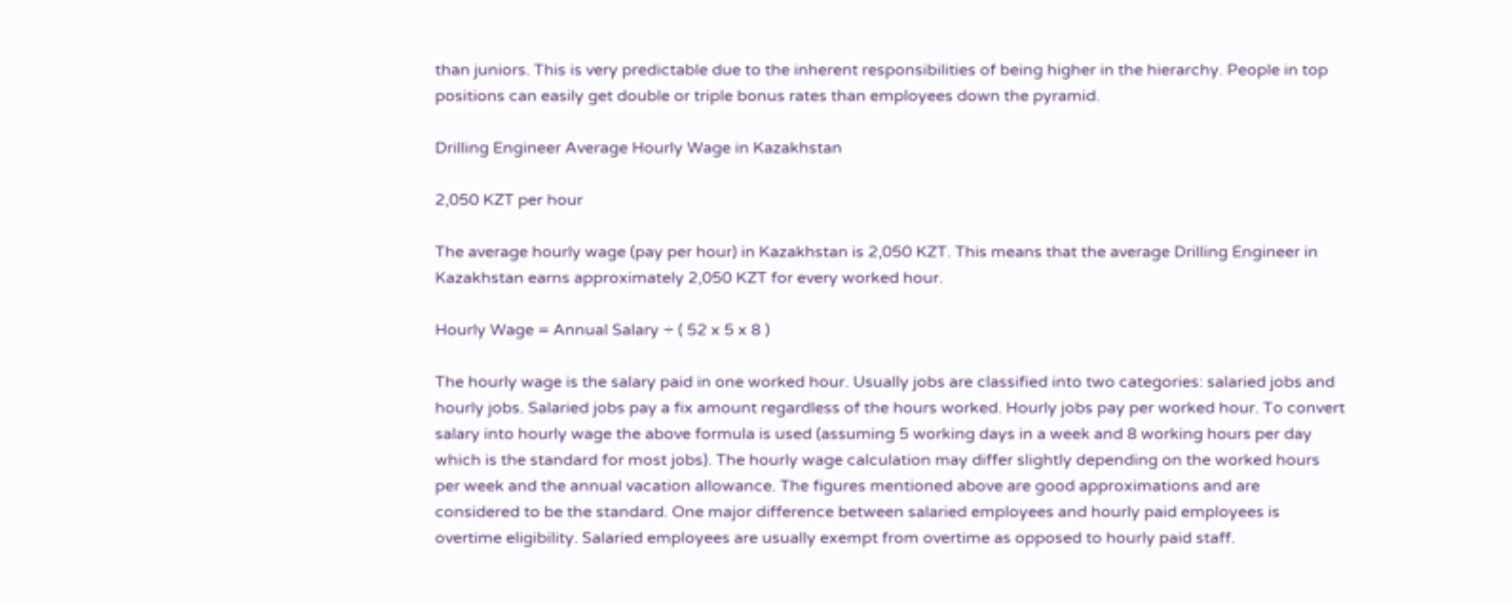than juniors. This is very predictable due to the inherent responsibilities of being higher in the hierarchy. People in top positions can easily get double or triple bonus rates than employees down the pyramid.

Drilling Engineer Average Hourly Wage in Kazakhstan

2,050 KZT per hour

The average hourly wage (pay per hour) in Kazakhstan is 2,050 KZT. This means that the average Drilling Engineer in Kazakhstan earns approximately 2,050 KZT for every worked hour.

Hourly Wage = Annual Salary ÷ ( 52 x 5 x 8 )

The hourly wage is the salary paid in one worked hour. Usually jobs are classified into two categories: salaried jobs and hourly jobs. Salaried jobs pay a fix amount regardless of the hours worked. Hourly jobs pay per worked hour. To convert salary into hourly wage the above formula is used (assuming 5 working days in a week and 8 working hours per day which is the standard for most jobs). The hourly wage calculation may differ slightly depending on the worked hours per week and the annual vacation allowance. The figures mentioned above are good approximations and are considered to be the standard. One major difference between salaried employees and hourly paid employees is overtime eligibility. Salaried employees are usually exempt from overtime as opposed to hourly paid staff.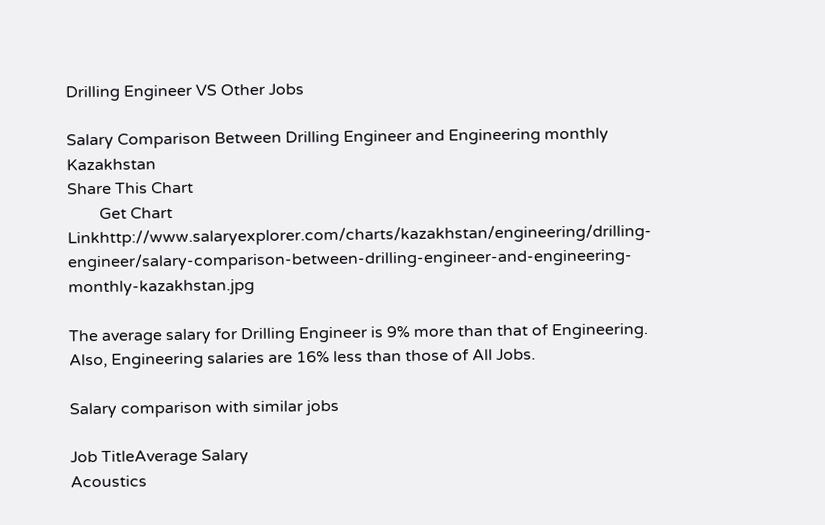Drilling Engineer VS Other Jobs

Salary Comparison Between Drilling Engineer and Engineering monthly Kazakhstan
Share This Chart
        Get Chart Linkhttp://www.salaryexplorer.com/charts/kazakhstan/engineering/drilling-engineer/salary-comparison-between-drilling-engineer-and-engineering-monthly-kazakhstan.jpg

The average salary for Drilling Engineer is 9% more than that of Engineering. Also, Engineering salaries are 16% less than those of All Jobs.

Salary comparison with similar jobs

Job TitleAverage Salary
Acoustics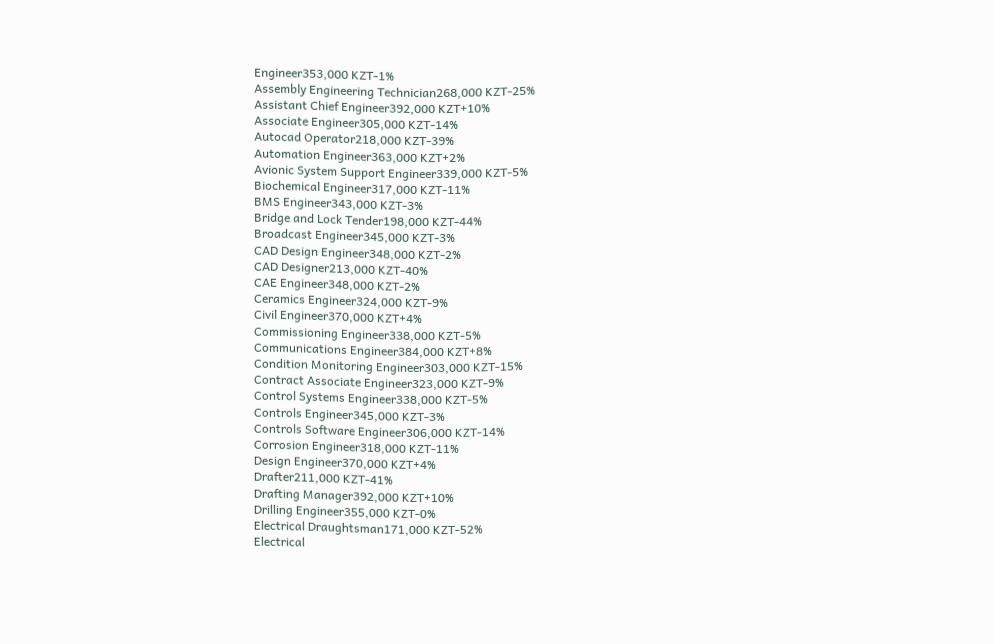Engineer353,000 KZT-1%
Assembly Engineering Technician268,000 KZT-25%
Assistant Chief Engineer392,000 KZT+10%
Associate Engineer305,000 KZT-14%
Autocad Operator218,000 KZT-39%
Automation Engineer363,000 KZT+2%
Avionic System Support Engineer339,000 KZT-5%
Biochemical Engineer317,000 KZT-11%
BMS Engineer343,000 KZT-3%
Bridge and Lock Tender198,000 KZT-44%
Broadcast Engineer345,000 KZT-3%
CAD Design Engineer348,000 KZT-2%
CAD Designer213,000 KZT-40%
CAE Engineer348,000 KZT-2%
Ceramics Engineer324,000 KZT-9%
Civil Engineer370,000 KZT+4%
Commissioning Engineer338,000 KZT-5%
Communications Engineer384,000 KZT+8%
Condition Monitoring Engineer303,000 KZT-15%
Contract Associate Engineer323,000 KZT-9%
Control Systems Engineer338,000 KZT-5%
Controls Engineer345,000 KZT-3%
Controls Software Engineer306,000 KZT-14%
Corrosion Engineer318,000 KZT-11%
Design Engineer370,000 KZT+4%
Drafter211,000 KZT-41%
Drafting Manager392,000 KZT+10%
Drilling Engineer355,000 KZT-0%
Electrical Draughtsman171,000 KZT-52%
Electrical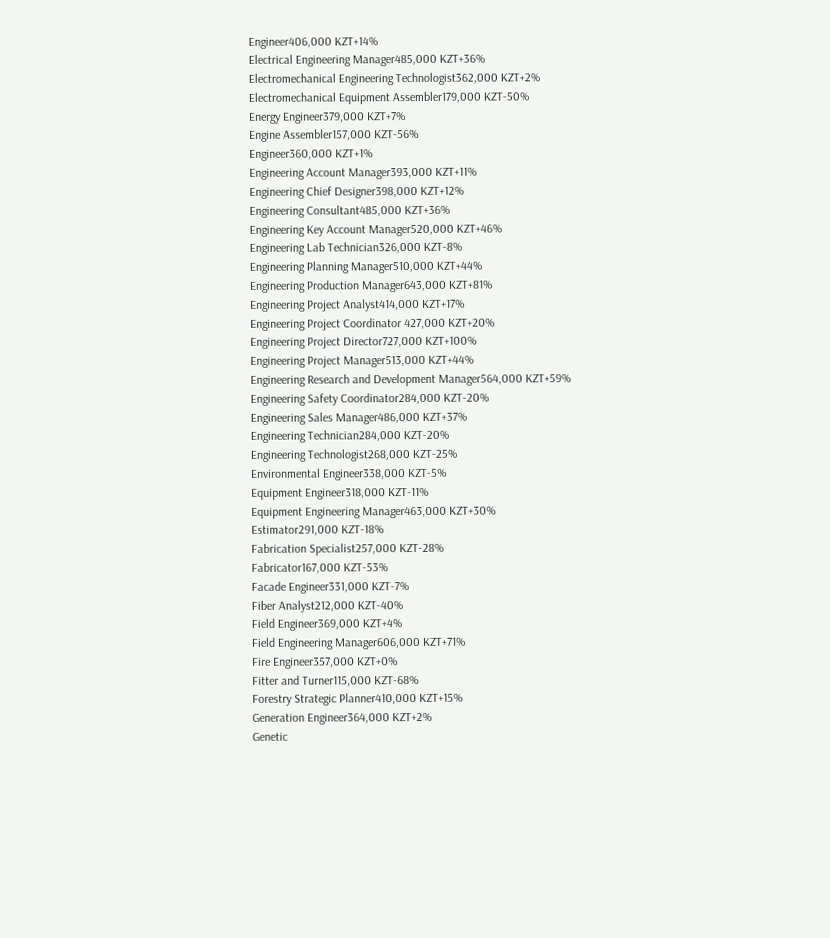Engineer406,000 KZT+14%
Electrical Engineering Manager485,000 KZT+36%
Electromechanical Engineering Technologist362,000 KZT+2%
Electromechanical Equipment Assembler179,000 KZT-50%
Energy Engineer379,000 KZT+7%
Engine Assembler157,000 KZT-56%
Engineer360,000 KZT+1%
Engineering Account Manager393,000 KZT+11%
Engineering Chief Designer398,000 KZT+12%
Engineering Consultant485,000 KZT+36%
Engineering Key Account Manager520,000 KZT+46%
Engineering Lab Technician326,000 KZT-8%
Engineering Planning Manager510,000 KZT+44%
Engineering Production Manager643,000 KZT+81%
Engineering Project Analyst414,000 KZT+17%
Engineering Project Coordinator 427,000 KZT+20%
Engineering Project Director727,000 KZT+100%
Engineering Project Manager513,000 KZT+44%
Engineering Research and Development Manager564,000 KZT+59%
Engineering Safety Coordinator284,000 KZT-20%
Engineering Sales Manager486,000 KZT+37%
Engineering Technician284,000 KZT-20%
Engineering Technologist268,000 KZT-25%
Environmental Engineer338,000 KZT-5%
Equipment Engineer318,000 KZT-11%
Equipment Engineering Manager463,000 KZT+30%
Estimator291,000 KZT-18%
Fabrication Specialist257,000 KZT-28%
Fabricator167,000 KZT-53%
Facade Engineer331,000 KZT-7%
Fiber Analyst212,000 KZT-40%
Field Engineer369,000 KZT+4%
Field Engineering Manager606,000 KZT+71%
Fire Engineer357,000 KZT+0%
Fitter and Turner115,000 KZT-68%
Forestry Strategic Planner410,000 KZT+15%
Generation Engineer364,000 KZT+2%
Genetic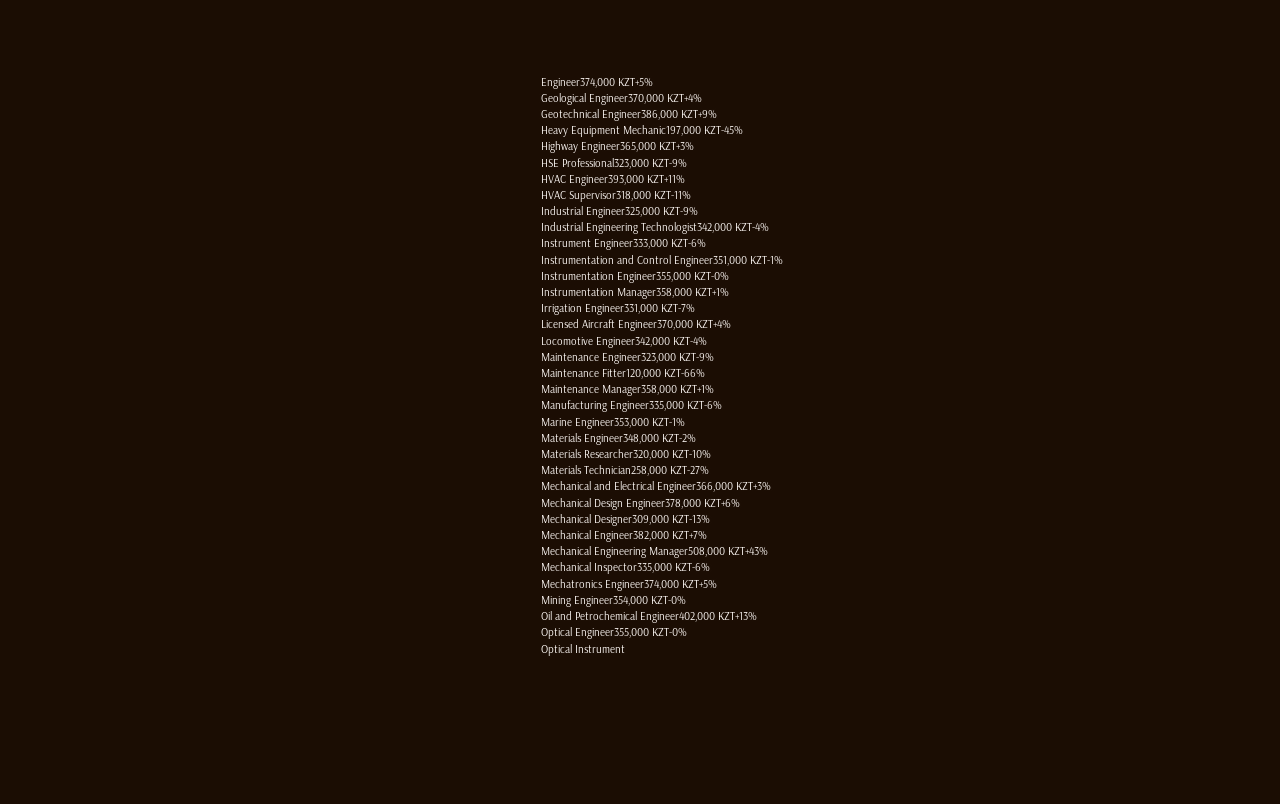Engineer374,000 KZT+5%
Geological Engineer370,000 KZT+4%
Geotechnical Engineer386,000 KZT+9%
Heavy Equipment Mechanic197,000 KZT-45%
Highway Engineer365,000 KZT+3%
HSE Professional323,000 KZT-9%
HVAC Engineer393,000 KZT+11%
HVAC Supervisor318,000 KZT-11%
Industrial Engineer325,000 KZT-9%
Industrial Engineering Technologist342,000 KZT-4%
Instrument Engineer333,000 KZT-6%
Instrumentation and Control Engineer351,000 KZT-1%
Instrumentation Engineer355,000 KZT-0%
Instrumentation Manager358,000 KZT+1%
Irrigation Engineer331,000 KZT-7%
Licensed Aircraft Engineer370,000 KZT+4%
Locomotive Engineer342,000 KZT-4%
Maintenance Engineer323,000 KZT-9%
Maintenance Fitter120,000 KZT-66%
Maintenance Manager358,000 KZT+1%
Manufacturing Engineer335,000 KZT-6%
Marine Engineer353,000 KZT-1%
Materials Engineer348,000 KZT-2%
Materials Researcher320,000 KZT-10%
Materials Technician258,000 KZT-27%
Mechanical and Electrical Engineer366,000 KZT+3%
Mechanical Design Engineer378,000 KZT+6%
Mechanical Designer309,000 KZT-13%
Mechanical Engineer382,000 KZT+7%
Mechanical Engineering Manager508,000 KZT+43%
Mechanical Inspector335,000 KZT-6%
Mechatronics Engineer374,000 KZT+5%
Mining Engineer354,000 KZT-0%
Oil and Petrochemical Engineer402,000 KZT+13%
Optical Engineer355,000 KZT-0%
Optical Instrument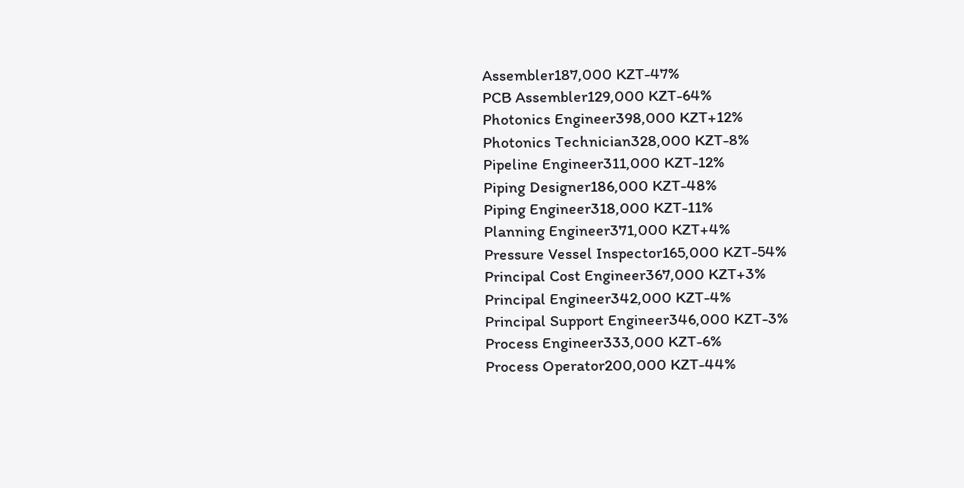Assembler187,000 KZT-47%
PCB Assembler129,000 KZT-64%
Photonics Engineer398,000 KZT+12%
Photonics Technician328,000 KZT-8%
Pipeline Engineer311,000 KZT-12%
Piping Designer186,000 KZT-48%
Piping Engineer318,000 KZT-11%
Planning Engineer371,000 KZT+4%
Pressure Vessel Inspector165,000 KZT-54%
Principal Cost Engineer367,000 KZT+3%
Principal Engineer342,000 KZT-4%
Principal Support Engineer346,000 KZT-3%
Process Engineer333,000 KZT-6%
Process Operator200,000 KZT-44%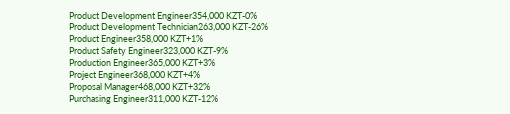Product Development Engineer354,000 KZT-0%
Product Development Technician263,000 KZT-26%
Product Engineer358,000 KZT+1%
Product Safety Engineer323,000 KZT-9%
Production Engineer365,000 KZT+3%
Project Engineer368,000 KZT+4%
Proposal Manager468,000 KZT+32%
Purchasing Engineer311,000 KZT-12%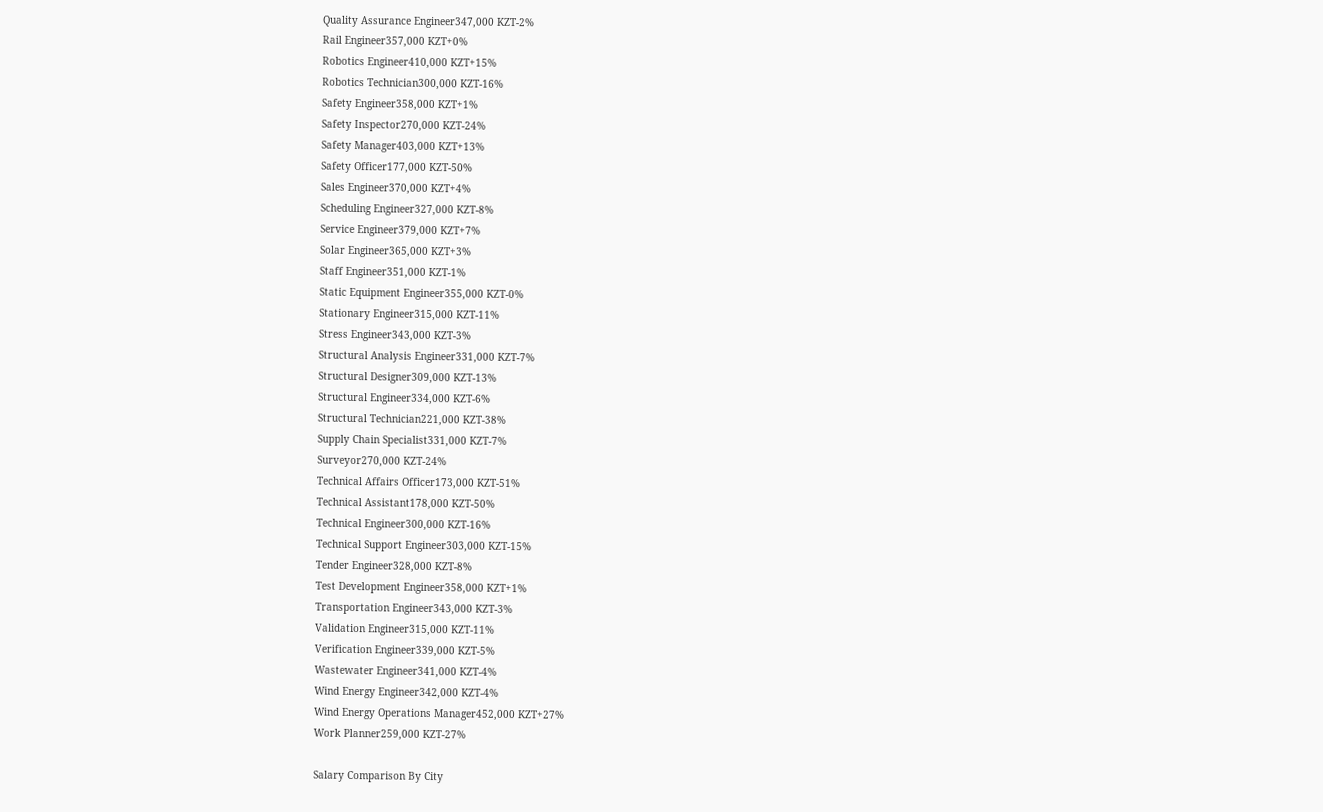Quality Assurance Engineer347,000 KZT-2%
Rail Engineer357,000 KZT+0%
Robotics Engineer410,000 KZT+15%
Robotics Technician300,000 KZT-16%
Safety Engineer358,000 KZT+1%
Safety Inspector270,000 KZT-24%
Safety Manager403,000 KZT+13%
Safety Officer177,000 KZT-50%
Sales Engineer370,000 KZT+4%
Scheduling Engineer327,000 KZT-8%
Service Engineer379,000 KZT+7%
Solar Engineer365,000 KZT+3%
Staff Engineer351,000 KZT-1%
Static Equipment Engineer355,000 KZT-0%
Stationary Engineer315,000 KZT-11%
Stress Engineer343,000 KZT-3%
Structural Analysis Engineer331,000 KZT-7%
Structural Designer309,000 KZT-13%
Structural Engineer334,000 KZT-6%
Structural Technician221,000 KZT-38%
Supply Chain Specialist331,000 KZT-7%
Surveyor270,000 KZT-24%
Technical Affairs Officer173,000 KZT-51%
Technical Assistant178,000 KZT-50%
Technical Engineer300,000 KZT-16%
Technical Support Engineer303,000 KZT-15%
Tender Engineer328,000 KZT-8%
Test Development Engineer358,000 KZT+1%
Transportation Engineer343,000 KZT-3%
Validation Engineer315,000 KZT-11%
Verification Engineer339,000 KZT-5%
Wastewater Engineer341,000 KZT-4%
Wind Energy Engineer342,000 KZT-4%
Wind Energy Operations Manager452,000 KZT+27%
Work Planner259,000 KZT-27%

Salary Comparison By City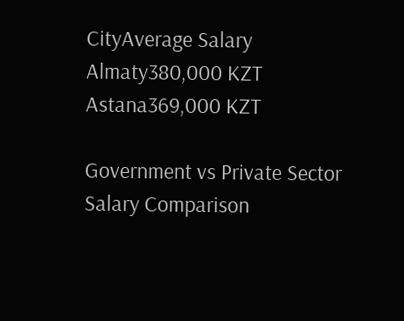CityAverage Salary
Almaty380,000 KZT
Astana369,000 KZT

Government vs Private Sector Salary Comparison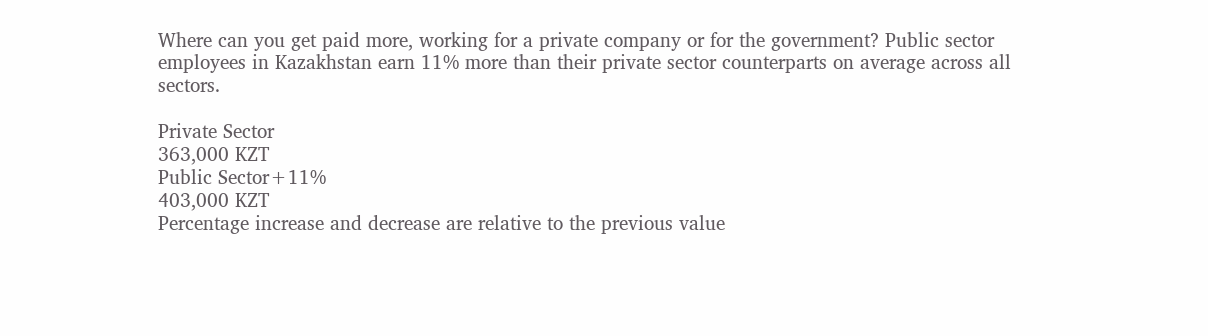Where can you get paid more, working for a private company or for the government? Public sector employees in Kazakhstan earn 11% more than their private sector counterparts on average across all sectors.

Private Sector
363,000 KZT
Public Sector+11%
403,000 KZT
Percentage increase and decrease are relative to the previous value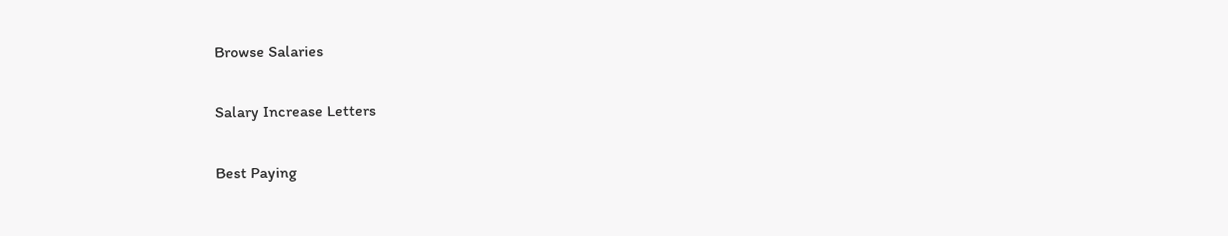Browse Salaries

Salary Increase Letters

Best Paying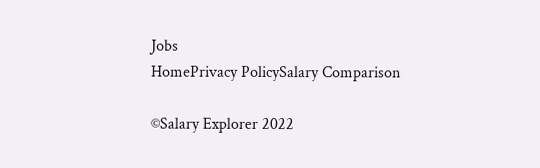Jobs
HomePrivacy PolicySalary Comparison

©Salary Explorer 2022